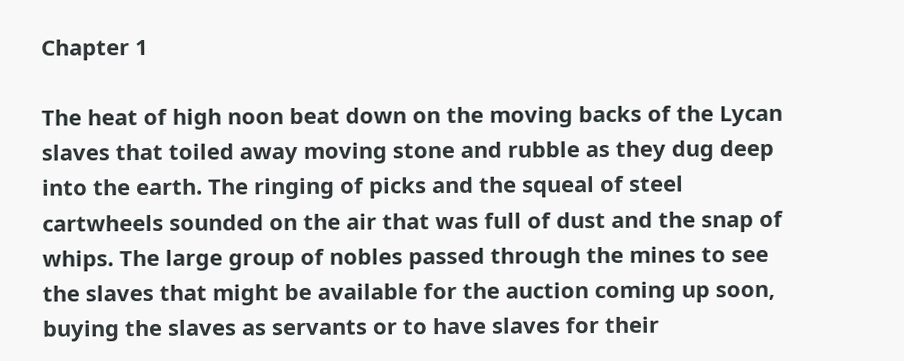Chapter 1

The heat of high noon beat down on the moving backs of the Lycan slaves that toiled away moving stone and rubble as they dug deep into the earth. The ringing of picks and the squeal of steel cartwheels sounded on the air that was full of dust and the snap of whips. The large group of nobles passed through the mines to see the slaves that might be available for the auction coming up soon, buying the slaves as servants or to have slaves for their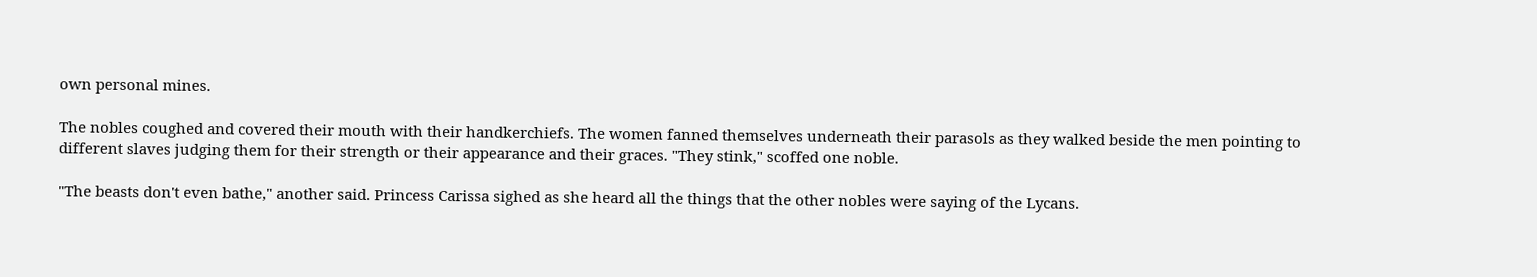own personal mines.

The nobles coughed and covered their mouth with their handkerchiefs. The women fanned themselves underneath their parasols as they walked beside the men pointing to different slaves judging them for their strength or their appearance and their graces. "They stink," scoffed one noble.

"The beasts don't even bathe," another said. Princess Carissa sighed as she heard all the things that the other nobles were saying of the Lycans.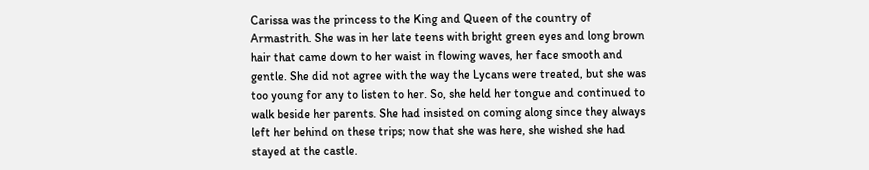Carissa was the princess to the King and Queen of the country of Armastrith. She was in her late teens with bright green eyes and long brown hair that came down to her waist in flowing waves, her face smooth and gentle. She did not agree with the way the Lycans were treated, but she was too young for any to listen to her. So, she held her tongue and continued to walk beside her parents. She had insisted on coming along since they always left her behind on these trips; now that she was here, she wished she had stayed at the castle.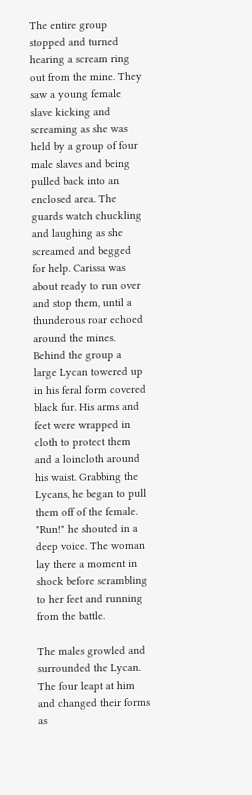The entire group stopped and turned hearing a scream ring out from the mine. They saw a young female slave kicking and screaming as she was held by a group of four male slaves and being pulled back into an enclosed area. The guards watch chuckling and laughing as she screamed and begged for help. Carissa was about ready to run over and stop them, until a thunderous roar echoed around the mines. Behind the group a large Lycan towered up in his feral form covered black fur. His arms and feet were wrapped in cloth to protect them and a loincloth around his waist. Grabbing the Lycans, he began to pull them off of the female. "Run!" he shouted in a deep voice. The woman lay there a moment in shock before scrambling to her feet and running from the battle.

The males growled and surrounded the Lycan. The four leapt at him and changed their forms as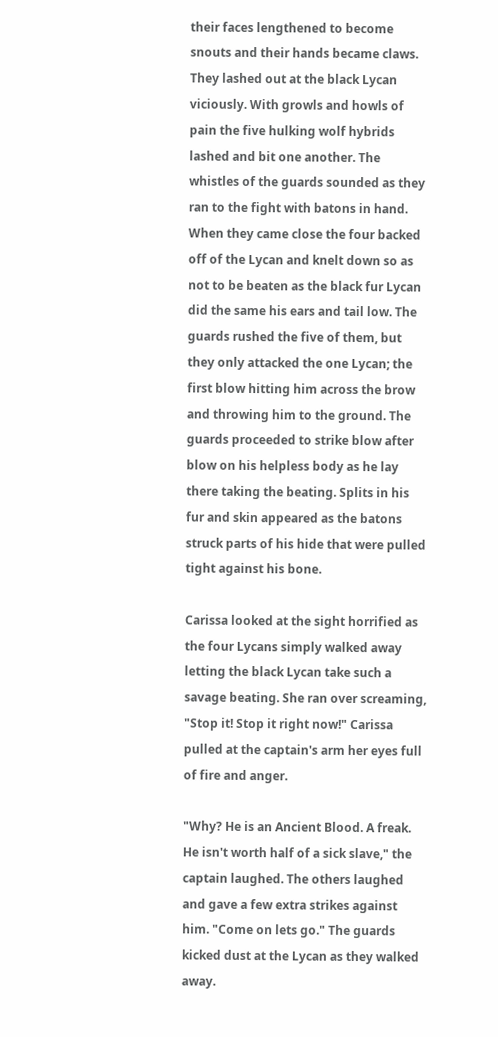their faces lengthened to become snouts and their hands became claws. They lashed out at the black Lycan viciously. With growls and howls of pain the five hulking wolf hybrids lashed and bit one another. The whistles of the guards sounded as they ran to the fight with batons in hand. When they came close the four backed off of the Lycan and knelt down so as not to be beaten as the black fur Lycan did the same his ears and tail low. The guards rushed the five of them, but they only attacked the one Lycan; the first blow hitting him across the brow and throwing him to the ground. The guards proceeded to strike blow after blow on his helpless body as he lay there taking the beating. Splits in his fur and skin appeared as the batons struck parts of his hide that were pulled tight against his bone.

Carissa looked at the sight horrified as the four Lycans simply walked away letting the black Lycan take such a savage beating. She ran over screaming, "Stop it! Stop it right now!" Carissa pulled at the captain's arm her eyes full of fire and anger.

"Why? He is an Ancient Blood. A freak. He isn't worth half of a sick slave," the captain laughed. The others laughed and gave a few extra strikes against him. "Come on lets go." The guards kicked dust at the Lycan as they walked away.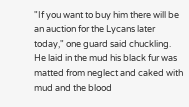"If you want to buy him there will be an auction for the Lycans later today," one guard said chuckling. He laid in the mud his black fur was matted from neglect and caked with mud and the blood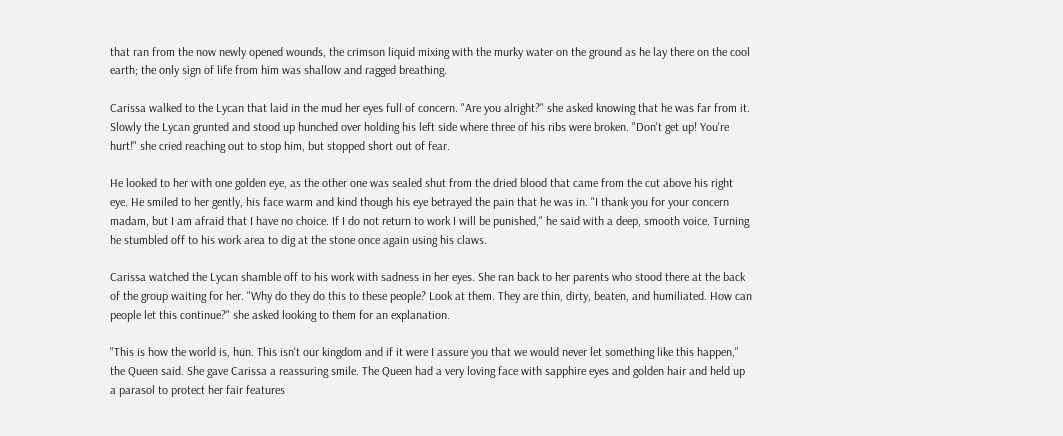that ran from the now newly opened wounds, the crimson liquid mixing with the murky water on the ground as he lay there on the cool earth; the only sign of life from him was shallow and ragged breathing.

Carissa walked to the Lycan that laid in the mud her eyes full of concern. "Are you alright?" she asked knowing that he was far from it. Slowly the Lycan grunted and stood up hunched over holding his left side where three of his ribs were broken. "Don't get up! You're hurt!" she cried reaching out to stop him, but stopped short out of fear.

He looked to her with one golden eye, as the other one was sealed shut from the dried blood that came from the cut above his right eye. He smiled to her gently, his face warm and kind though his eye betrayed the pain that he was in. "I thank you for your concern madam, but I am afraid that I have no choice. If I do not return to work I will be punished," he said with a deep, smooth voice. Turning he stumbled off to his work area to dig at the stone once again using his claws.

Carissa watched the Lycan shamble off to his work with sadness in her eyes. She ran back to her parents who stood there at the back of the group waiting for her. "Why do they do this to these people? Look at them. They are thin, dirty, beaten, and humiliated. How can people let this continue?" she asked looking to them for an explanation.

"This is how the world is, hun. This isn't our kingdom and if it were I assure you that we would never let something like this happen," the Queen said. She gave Carissa a reassuring smile. The Queen had a very loving face with sapphire eyes and golden hair and held up a parasol to protect her fair features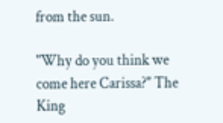from the sun.

"Why do you think we come here Carissa?" The King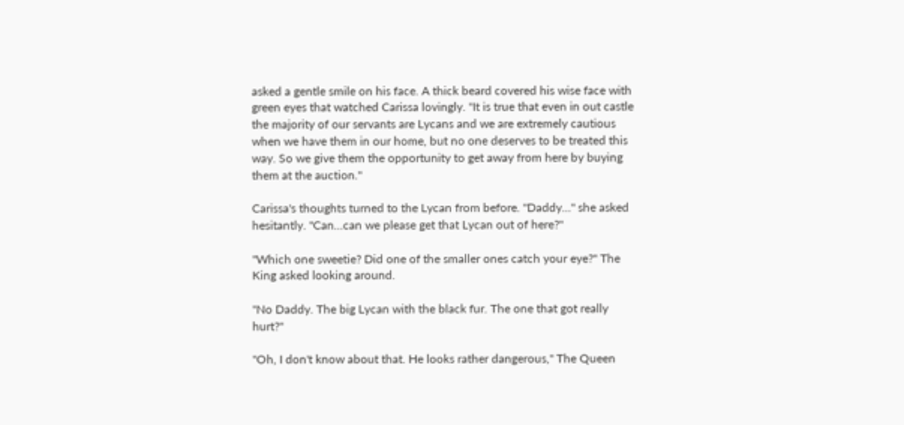asked a gentle smile on his face. A thick beard covered his wise face with green eyes that watched Carissa lovingly. "It is true that even in out castle the majority of our servants are Lycans and we are extremely cautious when we have them in our home, but no one deserves to be treated this way. So we give them the opportunity to get away from here by buying them at the auction."

Carissa's thoughts turned to the Lycan from before. "Daddy…" she asked hesitantly. "Can…can we please get that Lycan out of here?"

"Which one sweetie? Did one of the smaller ones catch your eye?" The King asked looking around.

"No Daddy. The big Lycan with the black fur. The one that got really hurt?"

"Oh, I don't know about that. He looks rather dangerous," The Queen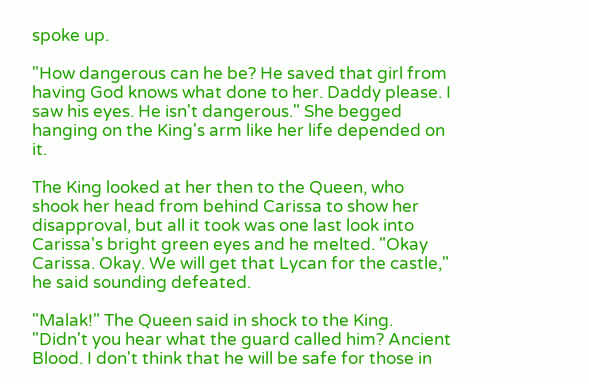spoke up.

"How dangerous can he be? He saved that girl from having God knows what done to her. Daddy please. I saw his eyes. He isn't dangerous." She begged hanging on the King's arm like her life depended on it.

The King looked at her then to the Queen, who shook her head from behind Carissa to show her disapproval, but all it took was one last look into Carissa's bright green eyes and he melted. "Okay Carissa. Okay. We will get that Lycan for the castle," he said sounding defeated.

"Malak!" The Queen said in shock to the King. "Didn't you hear what the guard called him? Ancient Blood. I don't think that he will be safe for those in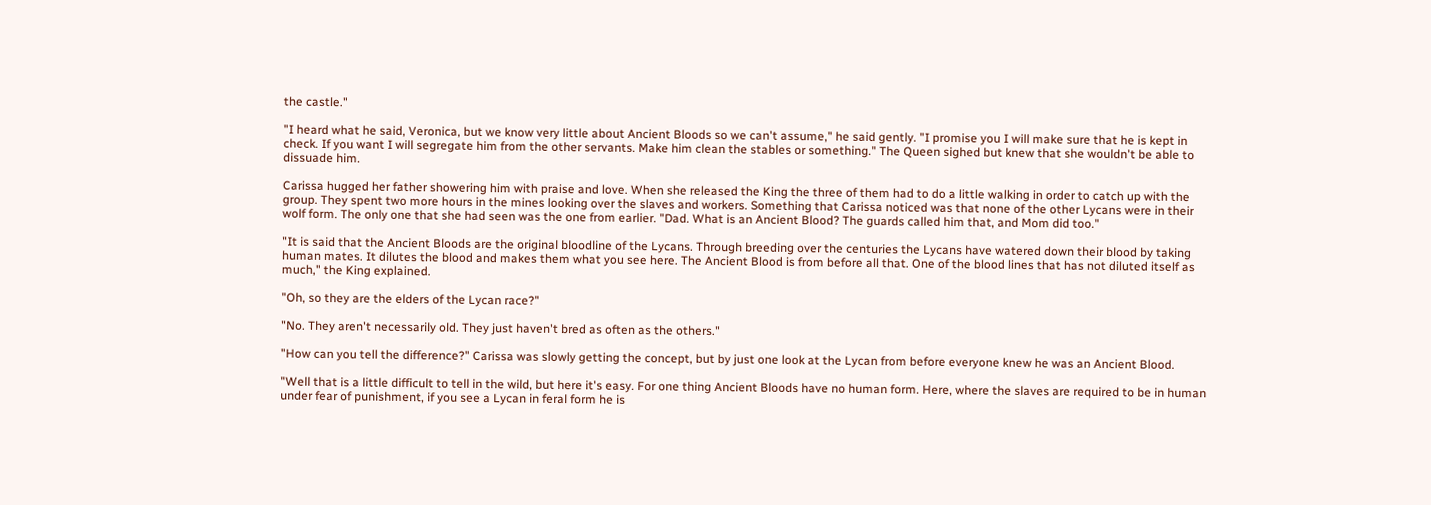the castle."

"I heard what he said, Veronica, but we know very little about Ancient Bloods so we can't assume," he said gently. "I promise you I will make sure that he is kept in check. If you want I will segregate him from the other servants. Make him clean the stables or something." The Queen sighed but knew that she wouldn't be able to dissuade him.

Carissa hugged her father showering him with praise and love. When she released the King the three of them had to do a little walking in order to catch up with the group. They spent two more hours in the mines looking over the slaves and workers. Something that Carissa noticed was that none of the other Lycans were in their wolf form. The only one that she had seen was the one from earlier. "Dad. What is an Ancient Blood? The guards called him that, and Mom did too."

"It is said that the Ancient Bloods are the original bloodline of the Lycans. Through breeding over the centuries the Lycans have watered down their blood by taking human mates. It dilutes the blood and makes them what you see here. The Ancient Blood is from before all that. One of the blood lines that has not diluted itself as much," the King explained.

"Oh, so they are the elders of the Lycan race?"

"No. They aren't necessarily old. They just haven't bred as often as the others."

"How can you tell the difference?" Carissa was slowly getting the concept, but by just one look at the Lycan from before everyone knew he was an Ancient Blood.

"Well that is a little difficult to tell in the wild, but here it's easy. For one thing Ancient Bloods have no human form. Here, where the slaves are required to be in human under fear of punishment, if you see a Lycan in feral form he is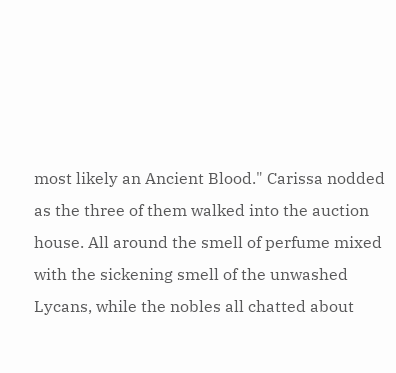most likely an Ancient Blood." Carissa nodded as the three of them walked into the auction house. All around the smell of perfume mixed with the sickening smell of the unwashed Lycans, while the nobles all chatted about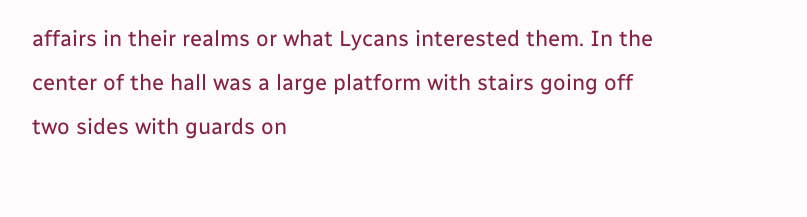affairs in their realms or what Lycans interested them. In the center of the hall was a large platform with stairs going off two sides with guards on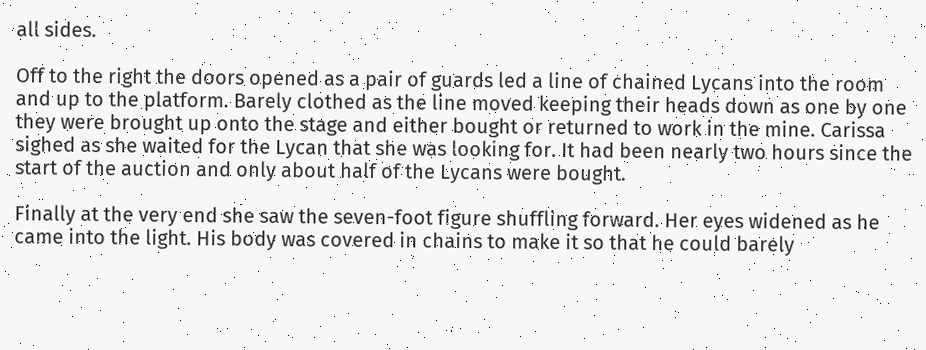all sides.

Off to the right the doors opened as a pair of guards led a line of chained Lycans into the room and up to the platform. Barely clothed as the line moved keeping their heads down as one by one they were brought up onto the stage and either bought or returned to work in the mine. Carissa sighed as she waited for the Lycan that she was looking for. It had been nearly two hours since the start of the auction and only about half of the Lycans were bought.

Finally at the very end she saw the seven-foot figure shuffling forward. Her eyes widened as he came into the light. His body was covered in chains to make it so that he could barely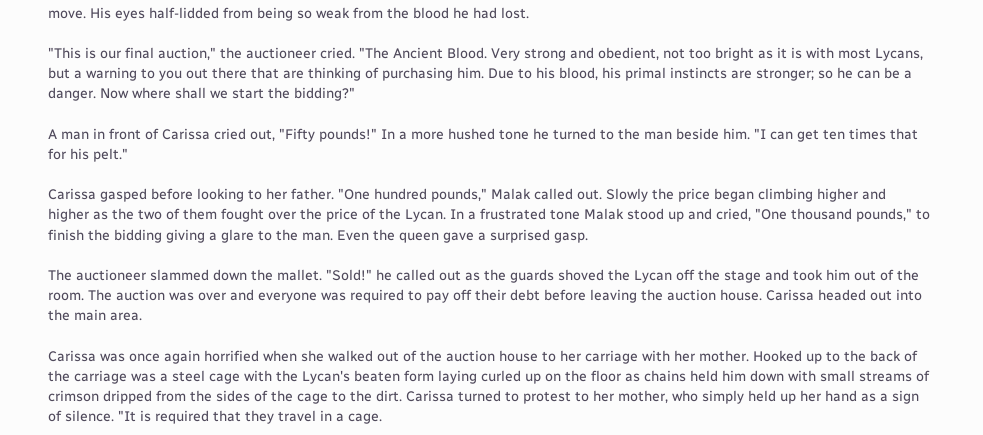move. His eyes half-lidded from being so weak from the blood he had lost.

"This is our final auction," the auctioneer cried. "The Ancient Blood. Very strong and obedient, not too bright as it is with most Lycans, but a warning to you out there that are thinking of purchasing him. Due to his blood, his primal instincts are stronger; so he can be a danger. Now where shall we start the bidding?"

A man in front of Carissa cried out, "Fifty pounds!" In a more hushed tone he turned to the man beside him. "I can get ten times that for his pelt."

Carissa gasped before looking to her father. "One hundred pounds," Malak called out. Slowly the price began climbing higher and higher as the two of them fought over the price of the Lycan. In a frustrated tone Malak stood up and cried, "One thousand pounds," to finish the bidding giving a glare to the man. Even the queen gave a surprised gasp.

The auctioneer slammed down the mallet. "Sold!" he called out as the guards shoved the Lycan off the stage and took him out of the room. The auction was over and everyone was required to pay off their debt before leaving the auction house. Carissa headed out into the main area.

Carissa was once again horrified when she walked out of the auction house to her carriage with her mother. Hooked up to the back of the carriage was a steel cage with the Lycan's beaten form laying curled up on the floor as chains held him down with small streams of crimson dripped from the sides of the cage to the dirt. Carissa turned to protest to her mother, who simply held up her hand as a sign of silence. "It is required that they travel in a cage.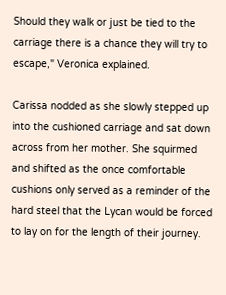Should they walk or just be tied to the carriage there is a chance they will try to escape," Veronica explained.

Carissa nodded as she slowly stepped up into the cushioned carriage and sat down across from her mother. She squirmed and shifted as the once comfortable cushions only served as a reminder of the hard steel that the Lycan would be forced to lay on for the length of their journey.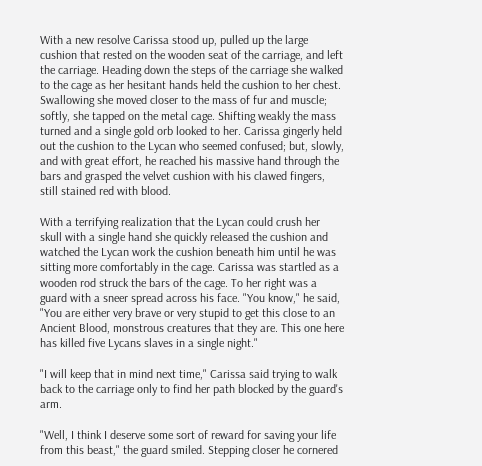With a new resolve Carissa stood up, pulled up the large cushion that rested on the wooden seat of the carriage, and left the carriage. Heading down the steps of the carriage she walked to the cage as her hesitant hands held the cushion to her chest. Swallowing she moved closer to the mass of fur and muscle; softly, she tapped on the metal cage. Shifting weakly the mass turned and a single gold orb looked to her. Carissa gingerly held out the cushion to the Lycan who seemed confused; but, slowly, and with great effort, he reached his massive hand through the bars and grasped the velvet cushion with his clawed fingers, still stained red with blood.

With a terrifying realization that the Lycan could crush her skull with a single hand she quickly released the cushion and watched the Lycan work the cushion beneath him until he was sitting more comfortably in the cage. Carissa was startled as a wooden rod struck the bars of the cage. To her right was a guard with a sneer spread across his face. "You know," he said, "You are either very brave or very stupid to get this close to an Ancient Blood, monstrous creatures that they are. This one here has killed five Lycans slaves in a single night."

"I will keep that in mind next time," Carissa said trying to walk back to the carriage only to find her path blocked by the guard's arm.

"Well, I think I deserve some sort of reward for saving your life from this beast," the guard smiled. Stepping closer he cornered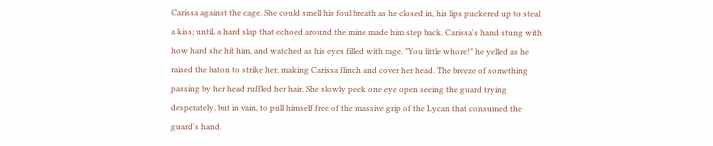Carissa against the cage. She could smell his foul breath as he closed in, his lips puckered up to steal a kiss; until, a hard slap that echoed around the mine made him step back. Carissa's hand stung with how hard she hit him, and watched as his eyes filled with rage. "You little whore!" he yelled as he raised the baton to strike her, making Carissa flinch and cover her head. The breeze of something passing by her head ruffled her hair. She slowly peek one eye open seeing the guard trying desperately, but in vain, to pull himself free of the massive grip of the Lycan that consumed the guard's hand.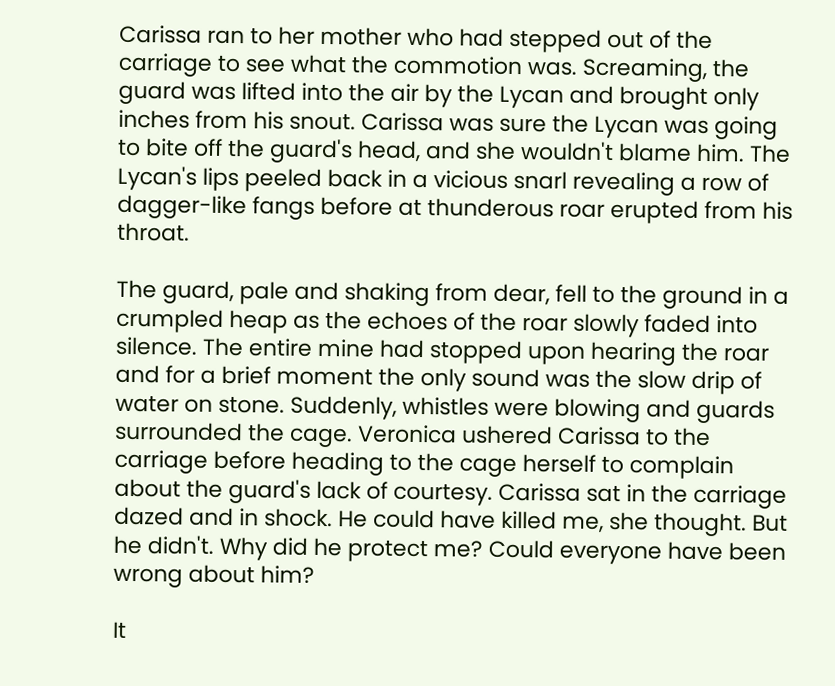Carissa ran to her mother who had stepped out of the carriage to see what the commotion was. Screaming, the guard was lifted into the air by the Lycan and brought only inches from his snout. Carissa was sure the Lycan was going to bite off the guard's head, and she wouldn't blame him. The Lycan's lips peeled back in a vicious snarl revealing a row of dagger-like fangs before at thunderous roar erupted from his throat.

The guard, pale and shaking from dear, fell to the ground in a crumpled heap as the echoes of the roar slowly faded into silence. The entire mine had stopped upon hearing the roar and for a brief moment the only sound was the slow drip of water on stone. Suddenly, whistles were blowing and guards surrounded the cage. Veronica ushered Carissa to the carriage before heading to the cage herself to complain about the guard's lack of courtesy. Carissa sat in the carriage dazed and in shock. He could have killed me, she thought. But he didn't. Why did he protect me? Could everyone have been wrong about him?

It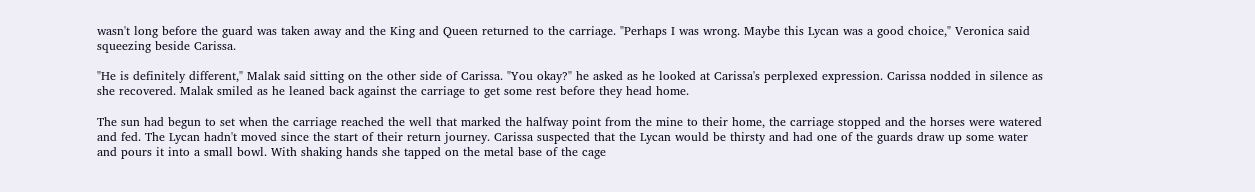wasn't long before the guard was taken away and the King and Queen returned to the carriage. "Perhaps I was wrong. Maybe this Lycan was a good choice," Veronica said squeezing beside Carissa.

"He is definitely different," Malak said sitting on the other side of Carissa. "You okay?" he asked as he looked at Carissa's perplexed expression. Carissa nodded in silence as she recovered. Malak smiled as he leaned back against the carriage to get some rest before they head home.

The sun had begun to set when the carriage reached the well that marked the halfway point from the mine to their home, the carriage stopped and the horses were watered and fed. The Lycan hadn't moved since the start of their return journey. Carissa suspected that the Lycan would be thirsty and had one of the guards draw up some water and pours it into a small bowl. With shaking hands she tapped on the metal base of the cage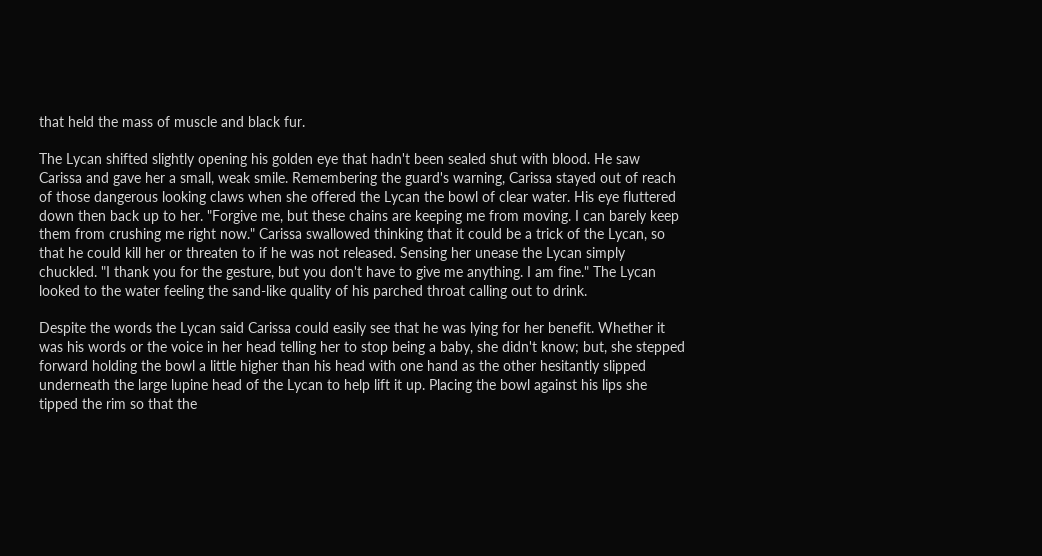that held the mass of muscle and black fur.

The Lycan shifted slightly opening his golden eye that hadn't been sealed shut with blood. He saw Carissa and gave her a small, weak smile. Remembering the guard's warning, Carissa stayed out of reach of those dangerous looking claws when she offered the Lycan the bowl of clear water. His eye fluttered down then back up to her. "Forgive me, but these chains are keeping me from moving. I can barely keep them from crushing me right now." Carissa swallowed thinking that it could be a trick of the Lycan, so that he could kill her or threaten to if he was not released. Sensing her unease the Lycan simply chuckled. "I thank you for the gesture, but you don't have to give me anything. I am fine." The Lycan looked to the water feeling the sand-like quality of his parched throat calling out to drink.

Despite the words the Lycan said Carissa could easily see that he was lying for her benefit. Whether it was his words or the voice in her head telling her to stop being a baby, she didn't know; but, she stepped forward holding the bowl a little higher than his head with one hand as the other hesitantly slipped underneath the large lupine head of the Lycan to help lift it up. Placing the bowl against his lips she tipped the rim so that the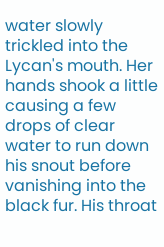water slowly trickled into the Lycan's mouth. Her hands shook a little causing a few drops of clear water to run down his snout before vanishing into the black fur. His throat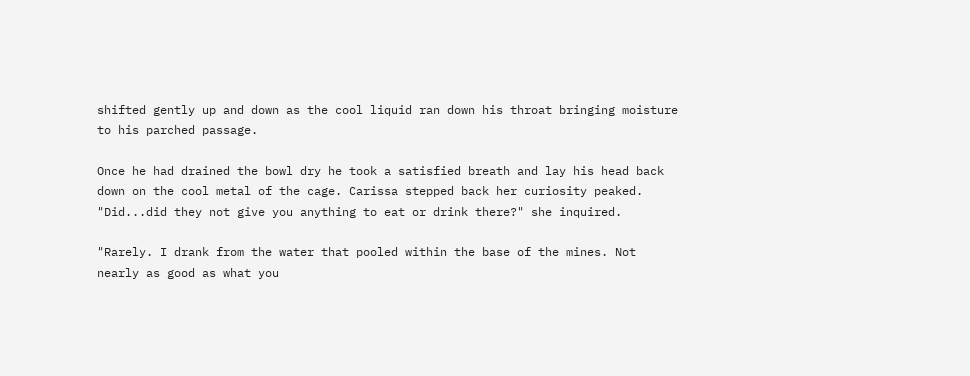shifted gently up and down as the cool liquid ran down his throat bringing moisture to his parched passage.

Once he had drained the bowl dry he took a satisfied breath and lay his head back down on the cool metal of the cage. Carissa stepped back her curiosity peaked. "Did...did they not give you anything to eat or drink there?" she inquired.

"Rarely. I drank from the water that pooled within the base of the mines. Not nearly as good as what you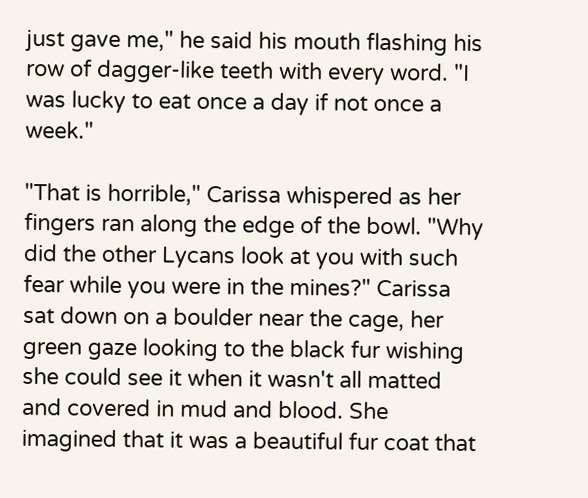just gave me," he said his mouth flashing his row of dagger-like teeth with every word. "I was lucky to eat once a day if not once a week."

"That is horrible," Carissa whispered as her fingers ran along the edge of the bowl. "Why did the other Lycans look at you with such fear while you were in the mines?" Carissa sat down on a boulder near the cage, her green gaze looking to the black fur wishing she could see it when it wasn't all matted and covered in mud and blood. She imagined that it was a beautiful fur coat that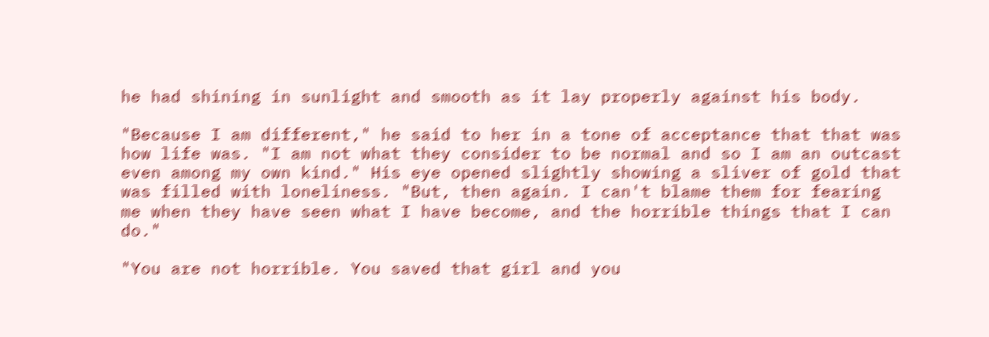he had shining in sunlight and smooth as it lay properly against his body.

"Because I am different," he said to her in a tone of acceptance that that was how life was. "I am not what they consider to be normal and so I am an outcast even among my own kind." His eye opened slightly showing a sliver of gold that was filled with loneliness. "But, then again. I can't blame them for fearing me when they have seen what I have become, and the horrible things that I can do."

"You are not horrible. You saved that girl and you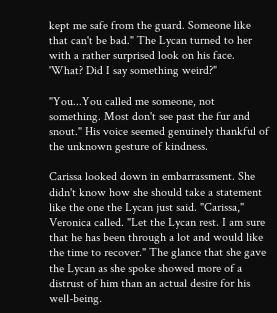kept me safe from the guard. Someone like that can't be bad." The Lycan turned to her with a rather surprised look on his face. 'What? Did I say something weird?"

"You...You called me someone, not something. Most don't see past the fur and snout." His voice seemed genuinely thankful of the unknown gesture of kindness.

Carissa looked down in embarrassment. She didn't know how she should take a statement like the one the Lycan just said. "Carissa," Veronica called. "Let the Lycan rest. I am sure that he has been through a lot and would like the time to recover." The glance that she gave the Lycan as she spoke showed more of a distrust of him than an actual desire for his well-being.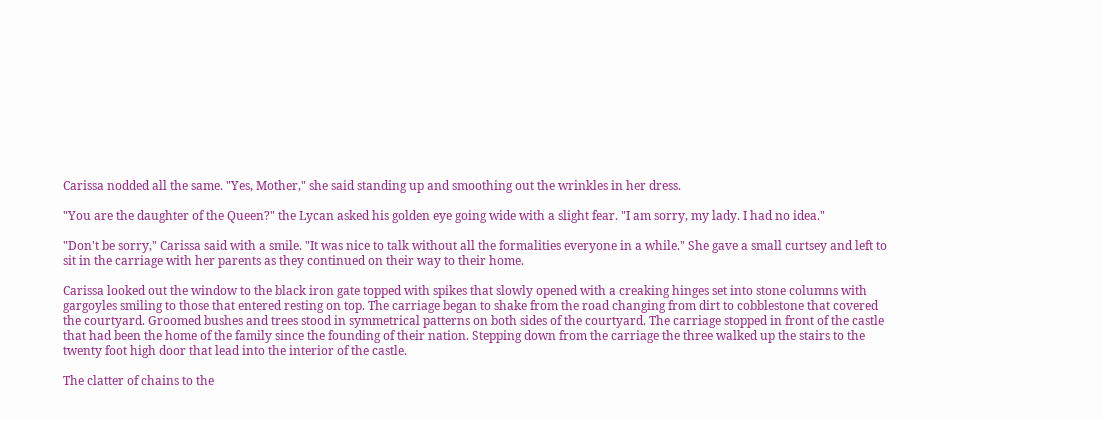Carissa nodded all the same. "Yes, Mother," she said standing up and smoothing out the wrinkles in her dress.

"You are the daughter of the Queen?" the Lycan asked his golden eye going wide with a slight fear. "I am sorry, my lady. I had no idea."

"Don't be sorry," Carissa said with a smile. "It was nice to talk without all the formalities everyone in a while." She gave a small curtsey and left to sit in the carriage with her parents as they continued on their way to their home.

Carissa looked out the window to the black iron gate topped with spikes that slowly opened with a creaking hinges set into stone columns with gargoyles smiling to those that entered resting on top. The carriage began to shake from the road changing from dirt to cobblestone that covered the courtyard. Groomed bushes and trees stood in symmetrical patterns on both sides of the courtyard. The carriage stopped in front of the castle that had been the home of the family since the founding of their nation. Stepping down from the carriage the three walked up the stairs to the twenty foot high door that lead into the interior of the castle.

The clatter of chains to the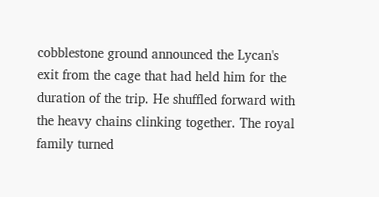cobblestone ground announced the Lycan's exit from the cage that had held him for the duration of the trip. He shuffled forward with the heavy chains clinking together. The royal family turned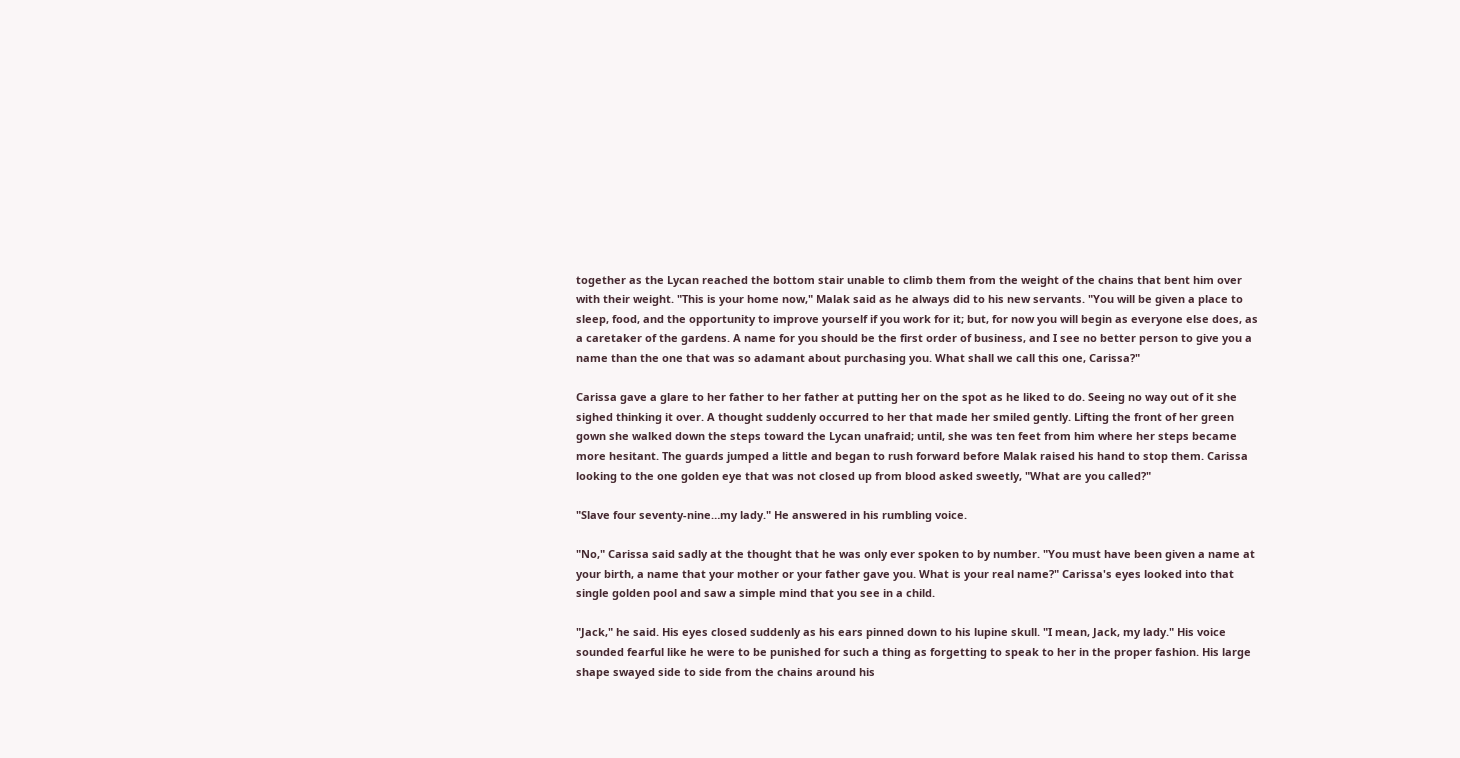together as the Lycan reached the bottom stair unable to climb them from the weight of the chains that bent him over with their weight. "This is your home now," Malak said as he always did to his new servants. "You will be given a place to sleep, food, and the opportunity to improve yourself if you work for it; but, for now you will begin as everyone else does, as a caretaker of the gardens. A name for you should be the first order of business, and I see no better person to give you a name than the one that was so adamant about purchasing you. What shall we call this one, Carissa?"

Carissa gave a glare to her father to her father at putting her on the spot as he liked to do. Seeing no way out of it she sighed thinking it over. A thought suddenly occurred to her that made her smiled gently. Lifting the front of her green gown she walked down the steps toward the Lycan unafraid; until, she was ten feet from him where her steps became more hesitant. The guards jumped a little and began to rush forward before Malak raised his hand to stop them. Carissa looking to the one golden eye that was not closed up from blood asked sweetly, "What are you called?"

"Slave four seventy-nine…my lady." He answered in his rumbling voice.

"No," Carissa said sadly at the thought that he was only ever spoken to by number. "You must have been given a name at your birth, a name that your mother or your father gave you. What is your real name?" Carissa's eyes looked into that single golden pool and saw a simple mind that you see in a child.

"Jack," he said. His eyes closed suddenly as his ears pinned down to his lupine skull. "I mean, Jack, my lady." His voice sounded fearful like he were to be punished for such a thing as forgetting to speak to her in the proper fashion. His large shape swayed side to side from the chains around his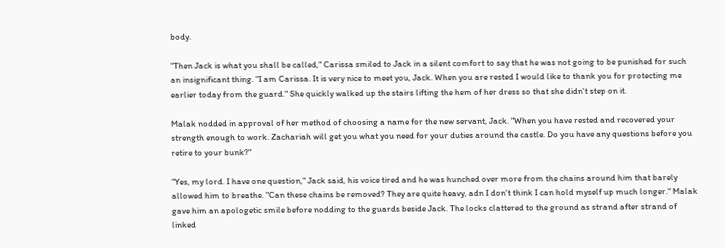body.

"Then Jack is what you shall be called," Carissa smiled to Jack in a silent comfort to say that he was not going to be punished for such an insignificant thing. "I am Carissa. It is very nice to meet you, Jack. When you are rested I would like to thank you for protecting me earlier today from the guard." She quickly walked up the stairs lifting the hem of her dress so that she didn't step on it.

Malak nodded in approval of her method of choosing a name for the new servant, Jack. "When you have rested and recovered your strength enough to work. Zachariah will get you what you need for your duties around the castle. Do you have any questions before you retire to your bunk?"

"Yes, my lord. I have one question," Jack said, his voice tired and he was hunched over more from the chains around him that barely allowed him to breathe. "Can these chains be removed? They are quite heavy, adn I don't think I can hold myself up much longer." Malak gave him an apologetic smile before nodding to the guards beside Jack. The locks clattered to the ground as strand after strand of linked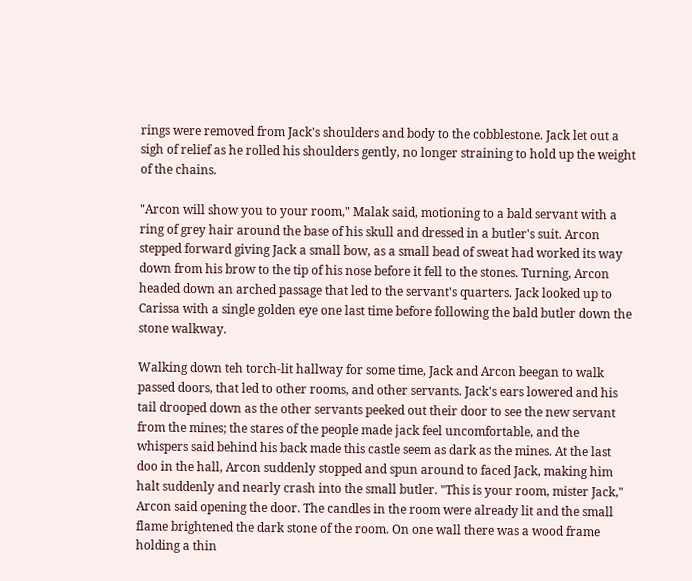rings were removed from Jack's shoulders and body to the cobblestone. Jack let out a sigh of relief as he rolled his shoulders gently, no longer straining to hold up the weight of the chains.

"Arcon will show you to your room," Malak said, motioning to a bald servant with a ring of grey hair around the base of his skull and dressed in a butler's suit. Arcon stepped forward giving Jack a small bow, as a small bead of sweat had worked its way down from his brow to the tip of his nose before it fell to the stones. Turning, Arcon headed down an arched passage that led to the servant's quarters. Jack looked up to Carissa with a single golden eye one last time before following the bald butler down the stone walkway.

Walking down teh torch-lit hallway for some time, Jack and Arcon beegan to walk passed doors, that led to other rooms, and other servants. Jack's ears lowered and his tail drooped down as the other servants peeked out their door to see the new servant from the mines; the stares of the people made jack feel uncomfortable, and the whispers said behind his back made this castle seem as dark as the mines. At the last doo in the hall, Arcon suddenly stopped and spun around to faced Jack, making him halt suddenly and nearly crash into the small butler. "This is your room, mister Jack," Arcon said opening the door. The candles in the room were already lit and the small flame brightened the dark stone of the room. On one wall there was a wood frame holding a thin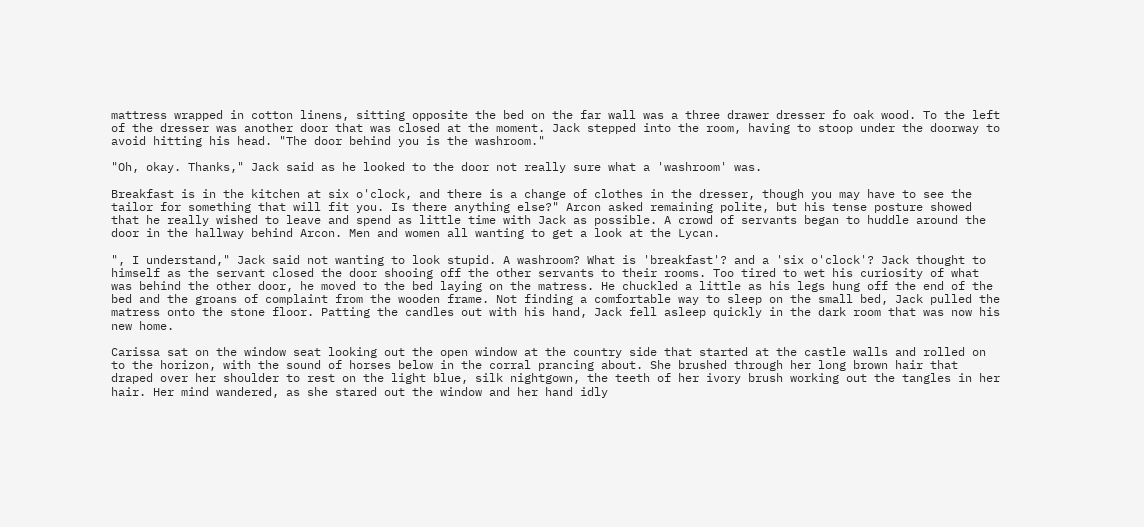mattress wrapped in cotton linens, sitting opposite the bed on the far wall was a three drawer dresser fo oak wood. To the left of the dresser was another door that was closed at the moment. Jack stepped into the room, having to stoop under the doorway to avoid hitting his head. "The door behind you is the washroom."

"Oh, okay. Thanks," Jack said as he looked to the door not really sure what a 'washroom' was.

Breakfast is in the kitchen at six o'clock, and there is a change of clothes in the dresser, though you may have to see the tailor for something that will fit you. Is there anything else?" Arcon asked remaining polite, but his tense posture showed that he really wished to leave and spend as little time with Jack as possible. A crowd of servants began to huddle around the door in the hallway behind Arcon. Men and women all wanting to get a look at the Lycan.

", I understand," Jack said not wanting to look stupid. A washroom? What is 'breakfast'? and a 'six o'clock'? Jack thought to himself as the servant closed the door shooing off the other servants to their rooms. Too tired to wet his curiosity of what was behind the other door, he moved to the bed laying on the matress. He chuckled a little as his legs hung off the end of the bed and the groans of complaint from the wooden frame. Not finding a comfortable way to sleep on the small bed, Jack pulled the matress onto the stone floor. Patting the candles out with his hand, Jack fell asleep quickly in the dark room that was now his new home.

Carissa sat on the window seat looking out the open window at the country side that started at the castle walls and rolled on to the horizon, with the sound of horses below in the corral prancing about. She brushed through her long brown hair that draped over her shoulder to rest on the light blue, silk nightgown, the teeth of her ivory brush working out the tangles in her hair. Her mind wandered, as she stared out the window and her hand idly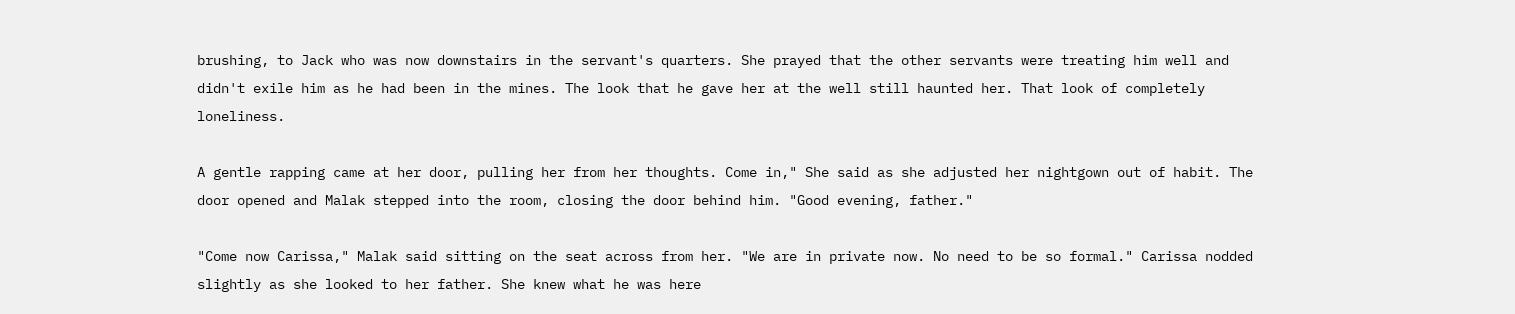brushing, to Jack who was now downstairs in the servant's quarters. She prayed that the other servants were treating him well and didn't exile him as he had been in the mines. The look that he gave her at the well still haunted her. That look of completely loneliness.

A gentle rapping came at her door, pulling her from her thoughts. Come in," She said as she adjusted her nightgown out of habit. The door opened and Malak stepped into the room, closing the door behind him. "Good evening, father."

"Come now Carissa," Malak said sitting on the seat across from her. "We are in private now. No need to be so formal." Carissa nodded slightly as she looked to her father. She knew what he was here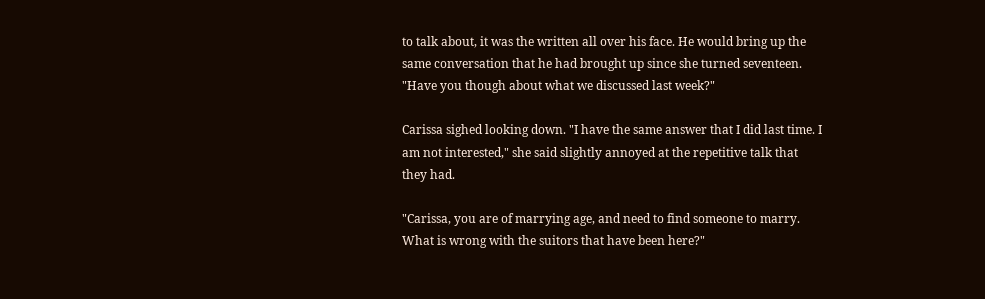to talk about, it was the written all over his face. He would bring up the same conversation that he had brought up since she turned seventeen. "Have you though about what we discussed last week?"

Carissa sighed looking down. "I have the same answer that I did last time. I am not interested," she said slightly annoyed at the repetitive talk that they had.

"Carissa, you are of marrying age, and need to find someone to marry. What is wrong with the suitors that have been here?"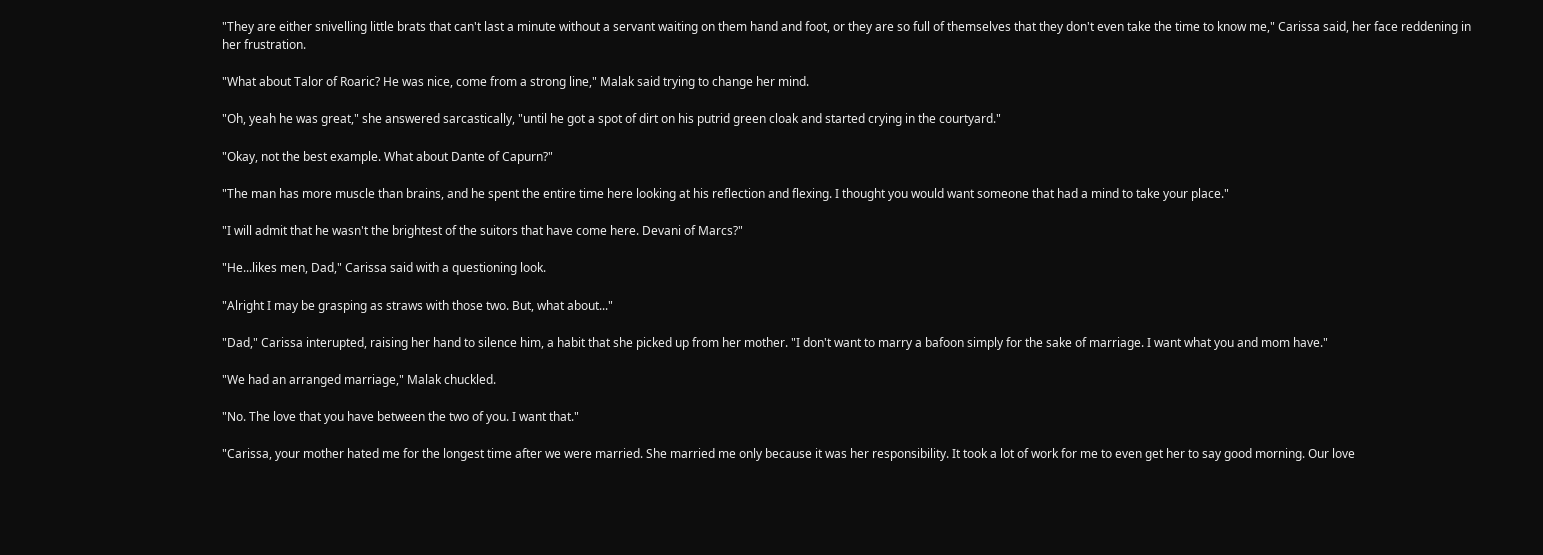"They are either snivelling little brats that can't last a minute without a servant waiting on them hand and foot, or they are so full of themselves that they don't even take the time to know me," Carissa said, her face reddening in her frustration.

"What about Talor of Roaric? He was nice, come from a strong line," Malak said trying to change her mind.

"Oh, yeah he was great," she answered sarcastically, "until he got a spot of dirt on his putrid green cloak and started crying in the courtyard."

"Okay, not the best example. What about Dante of Capurn?"

"The man has more muscle than brains, and he spent the entire time here looking at his reflection and flexing. I thought you would want someone that had a mind to take your place."

"I will admit that he wasn't the brightest of the suitors that have come here. Devani of Marcs?"

"He...likes men, Dad," Carissa said with a questioning look.

"Alright I may be grasping as straws with those two. But, what about..."

"Dad," Carissa interupted, raising her hand to silence him, a habit that she picked up from her mother. "I don't want to marry a bafoon simply for the sake of marriage. I want what you and mom have."

"We had an arranged marriage," Malak chuckled.

"No. The love that you have between the two of you. I want that."

"Carissa, your mother hated me for the longest time after we were married. She married me only because it was her responsibility. It took a lot of work for me to even get her to say good morning. Our love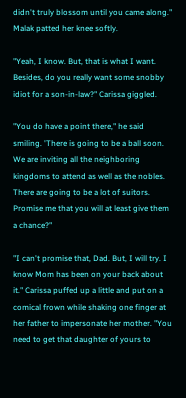didn't truly blossom until you came along." Malak patted her knee softly.

"Yeah, I know. But, that is what I want. Besides, do you really want some snobby idiot for a son-in-law?" Carissa giggled.

"You do have a point there," he said smiling. 'There is going to be a ball soon. We are inviting all the neighboring kingdoms to attend as well as the nobles. There are going to be a lot of suitors. Promise me that you will at least give them a chance?"

"I can't promise that, Dad. But, I will try. I know Mom has been on your back about it." Carissa puffed up a little and put on a comical frown while shaking one finger at her father to impersonate her mother. "You need to get that daughter of yours to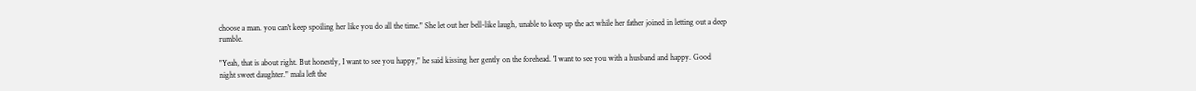choose a man. you can't keep spoiling her like you do all the time." She let out her bell-like laugh, unable to keep up the act while her father joined in letting out a deep rumble.

"Yeah, that is about right. But honestly, I want to see you happy," he said kissing her gently on the forehead. 'I want to see you with a husband and happy. Good night sweet daughter." mala left the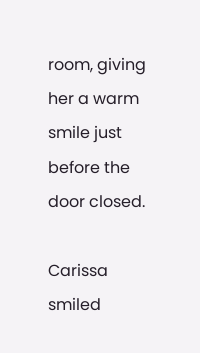room, giving her a warm smile just before the door closed.

Carissa smiled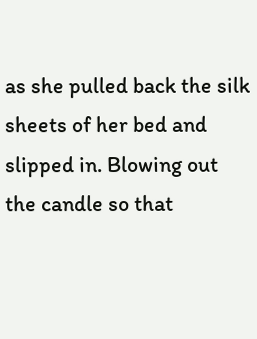as she pulled back the silk sheets of her bed and slipped in. Blowing out the candle so that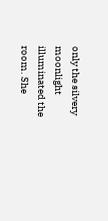only the silvery moonlight illuminated the room. She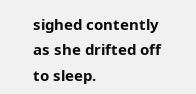sighed contently as she drifted off to sleep.